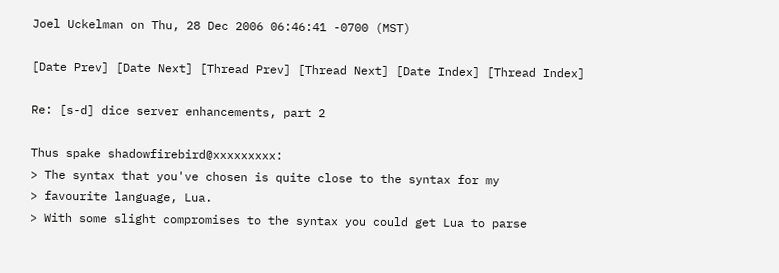Joel Uckelman on Thu, 28 Dec 2006 06:46:41 -0700 (MST)

[Date Prev] [Date Next] [Thread Prev] [Thread Next] [Date Index] [Thread Index]

Re: [s-d] dice server enhancements, part 2

Thus spake shadowfirebird@xxxxxxxxx:
> The syntax that you've chosen is quite close to the syntax for my
> favourite language, Lua.
> With some slight compromises to the syntax you could get Lua to parse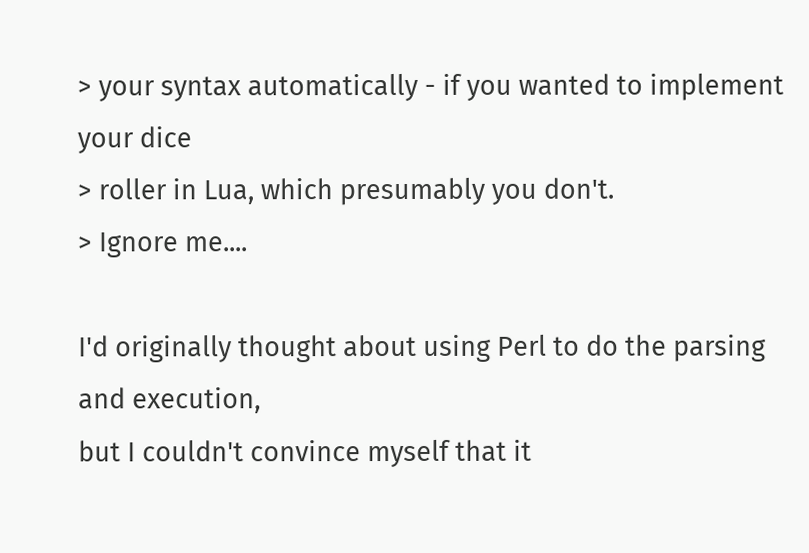> your syntax automatically - if you wanted to implement your dice
> roller in Lua, which presumably you don't.
> Ignore me....

I'd originally thought about using Perl to do the parsing and execution,
but I couldn't convince myself that it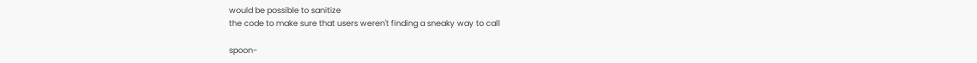would be possible to sanitize
the code to make sure that users weren't finding a sneaky way to call

spoon-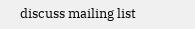discuss mailing list